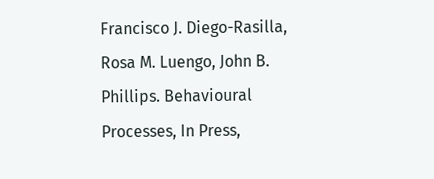Francisco J. Diego-Rasilla, Rosa M. Luengo, John B. Phillips. Behavioural Processes, In Press,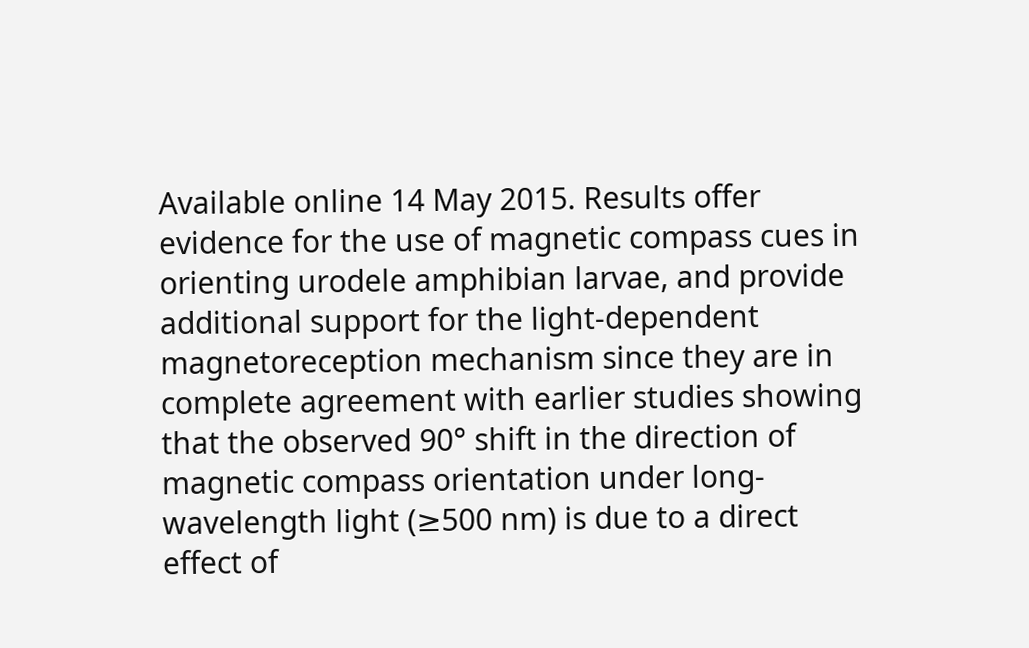Available online 14 May 2015. Results offer evidence for the use of magnetic compass cues in orienting urodele amphibian larvae, and provide additional support for the light-dependent magnetoreception mechanism since they are in complete agreement with earlier studies showing that the observed 90° shift in the direction of magnetic compass orientation under long-wavelength light (≥500 nm) is due to a direct effect of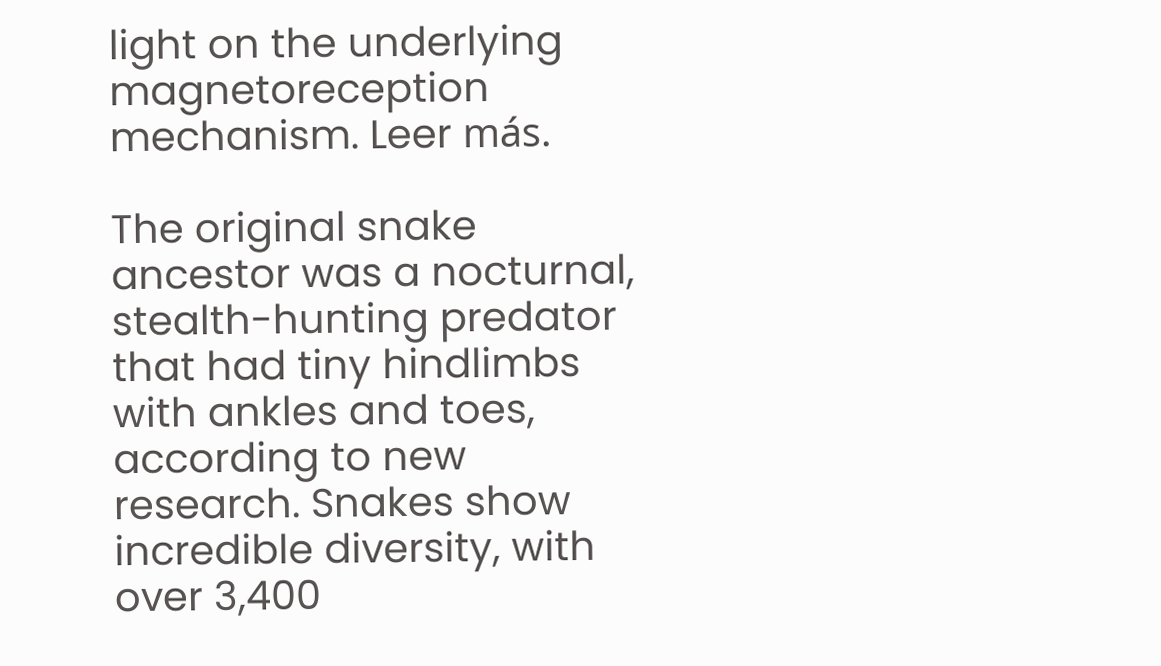light on the underlying magnetoreception mechanism. Leer más.

The original snake ancestor was a nocturnal, stealth-hunting predator that had tiny hindlimbs with ankles and toes, according to new research. Snakes show incredible diversity, with over 3,400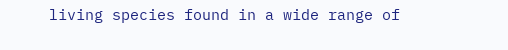living species found in a wide range of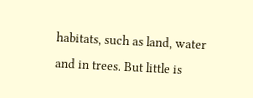habitats, such as land, water and in trees. But little is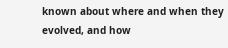known about where and when they evolved, and how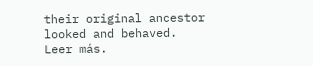their original ancestor looked and behaved. Leer más.